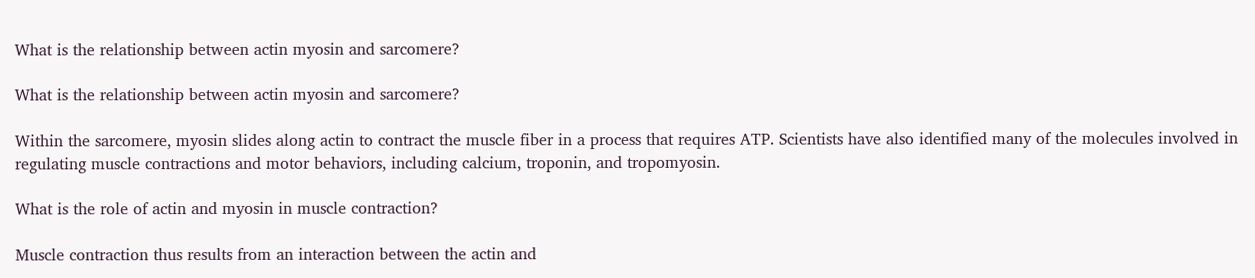What is the relationship between actin myosin and sarcomere?

What is the relationship between actin myosin and sarcomere?

Within the sarcomere, myosin slides along actin to contract the muscle fiber in a process that requires ATP. Scientists have also identified many of the molecules involved in regulating muscle contractions and motor behaviors, including calcium, troponin, and tropomyosin.

What is the role of actin and myosin in muscle contraction?

Muscle contraction thus results from an interaction between the actin and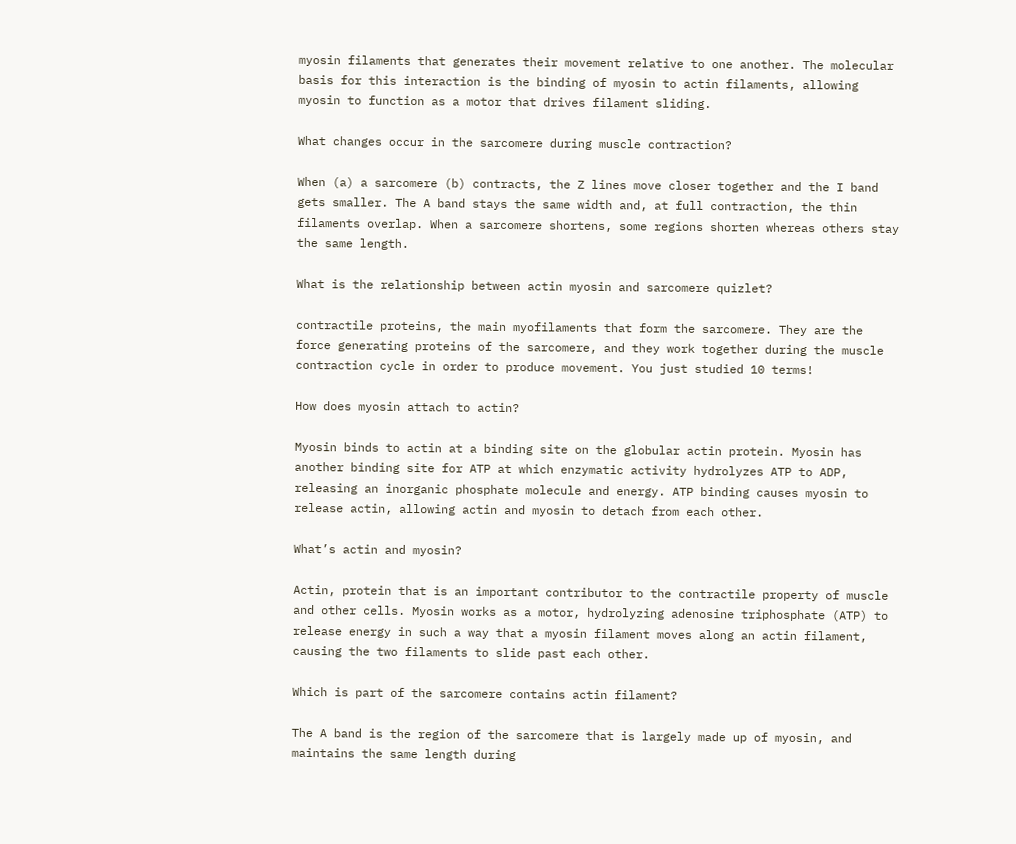myosin filaments that generates their movement relative to one another. The molecular basis for this interaction is the binding of myosin to actin filaments, allowing myosin to function as a motor that drives filament sliding.

What changes occur in the sarcomere during muscle contraction?

When (a) a sarcomere (b) contracts, the Z lines move closer together and the I band gets smaller. The A band stays the same width and, at full contraction, the thin filaments overlap. When a sarcomere shortens, some regions shorten whereas others stay the same length.

What is the relationship between actin myosin and sarcomere quizlet?

contractile proteins, the main myofilaments that form the sarcomere. They are the force generating proteins of the sarcomere, and they work together during the muscle contraction cycle in order to produce movement. You just studied 10 terms!

How does myosin attach to actin?

Myosin binds to actin at a binding site on the globular actin protein. Myosin has another binding site for ATP at which enzymatic activity hydrolyzes ATP to ADP, releasing an inorganic phosphate molecule and energy. ATP binding causes myosin to release actin, allowing actin and myosin to detach from each other.

What’s actin and myosin?

Actin, protein that is an important contributor to the contractile property of muscle and other cells. Myosin works as a motor, hydrolyzing adenosine triphosphate (ATP) to release energy in such a way that a myosin filament moves along an actin filament, causing the two filaments to slide past each other.

Which is part of the sarcomere contains actin filament?

The A band is the region of the sarcomere that is largely made up of myosin, and maintains the same length during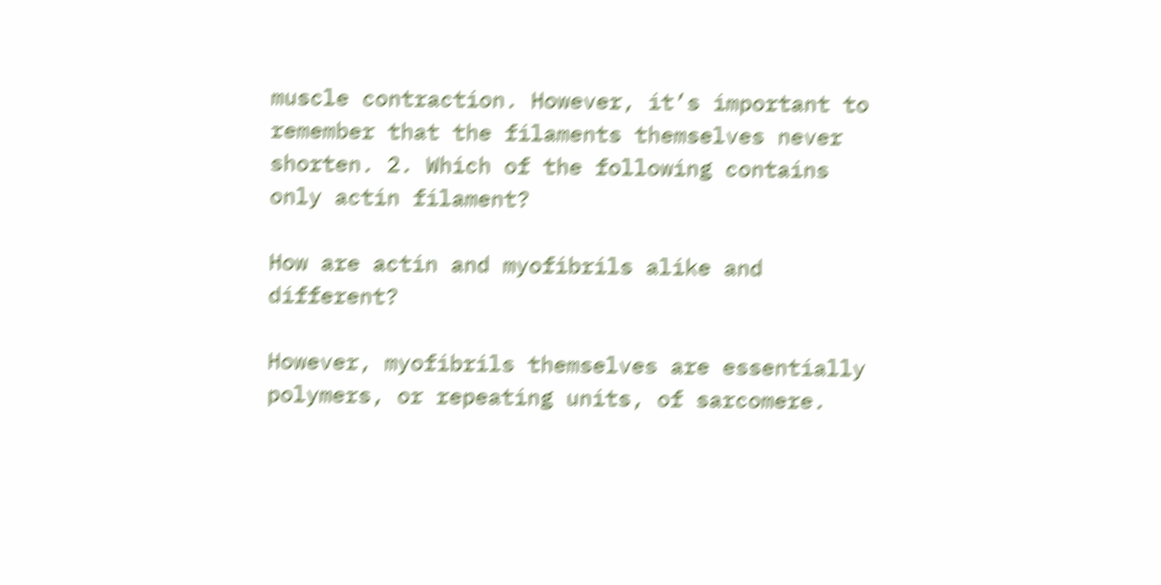muscle contraction. However, it’s important to remember that the filaments themselves never shorten. 2. Which of the following contains only actin filament?

How are actin and myofibrils alike and different?

However, myofibrils themselves are essentially polymers, or repeating units, of sarcomere.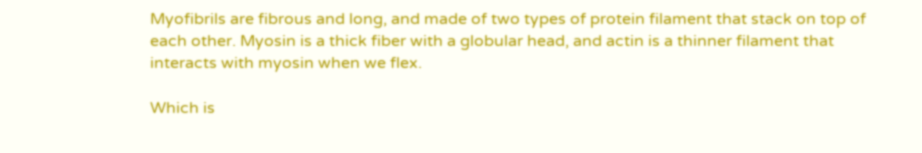Myofibrils are fibrous and long, and made of two types of protein filament that stack on top of each other. Myosin is a thick fiber with a globular head, and actin is a thinner filament that interacts with myosin when we flex.

Which is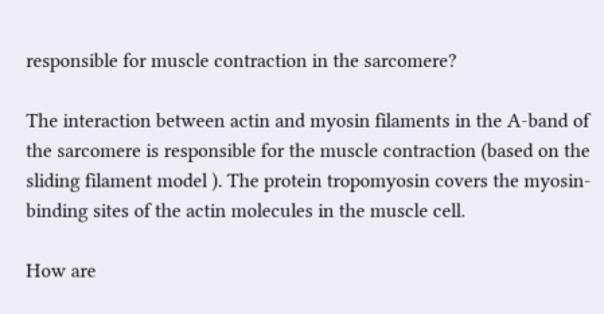responsible for muscle contraction in the sarcomere?

The interaction between actin and myosin filaments in the A-band of the sarcomere is responsible for the muscle contraction (based on the sliding filament model ). The protein tropomyosin covers the myosin-binding sites of the actin molecules in the muscle cell.

How are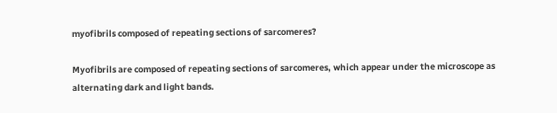myofibrils composed of repeating sections of sarcomeres?

Myofibrils are composed of repeating sections of sarcomeres, which appear under the microscope as alternating dark and light bands.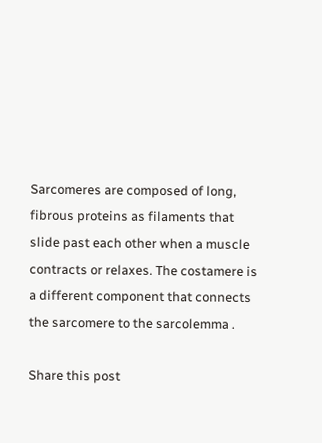Sarcomeres are composed of long, fibrous proteins as filaments that slide past each other when a muscle contracts or relaxes. The costamere is a different component that connects the sarcomere to the sarcolemma .

Share this post